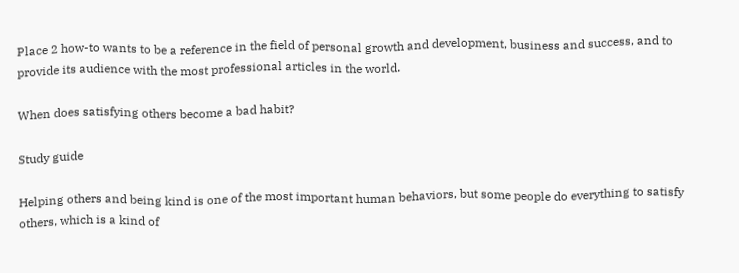Place 2 how-to wants to be a reference in the field of personal growth and development, business and success, and to provide its audience with the most professional articles in the world.

When does satisfying others become a bad habit?

Study guide

Helping others and being kind is one of the most important human behaviors, but some people do everything to satisfy others, which is a kind of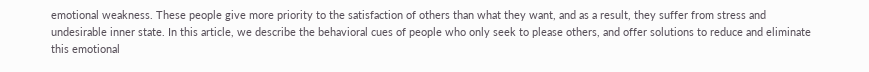emotional weakness. These people give more priority to the satisfaction of others than what they want, and as a result, they suffer from stress and undesirable inner state. In this article, we describe the behavioral cues of people who only seek to please others, and offer solutions to reduce and eliminate this emotional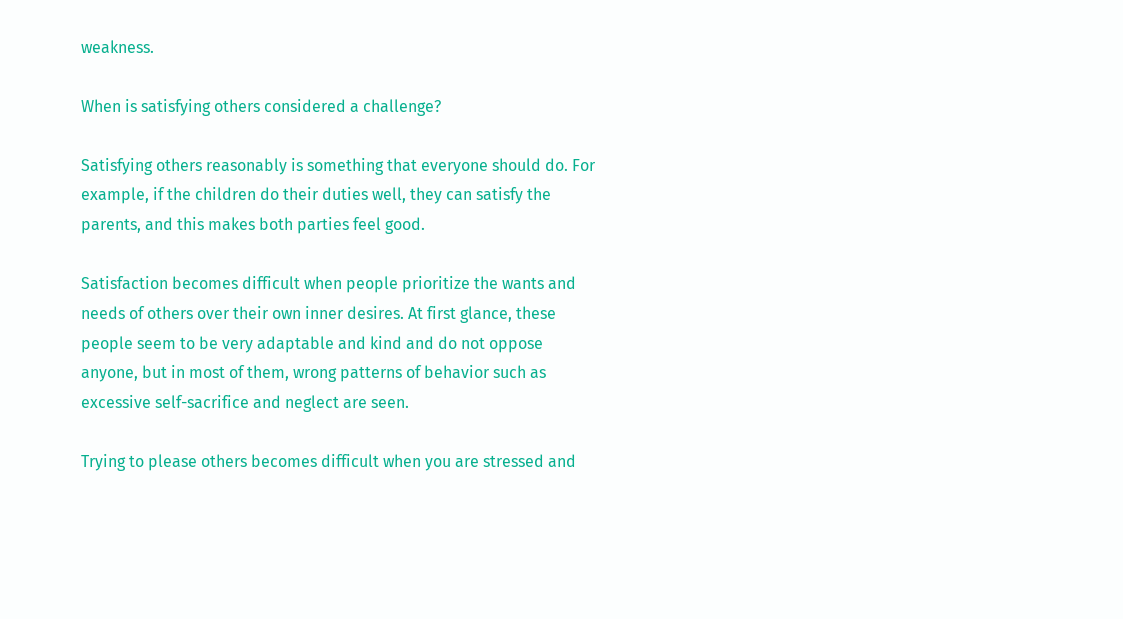weakness.

When is satisfying others considered a challenge?

Satisfying others reasonably is something that everyone should do. For example, if the children do their duties well, they can satisfy the parents, and this makes both parties feel good.

Satisfaction becomes difficult when people prioritize the wants and needs of others over their own inner desires. At first glance, these people seem to be very adaptable and kind and do not oppose anyone, but in most of them, wrong patterns of behavior such as excessive self-sacrifice and neglect are seen.

Trying to please others becomes difficult when you are stressed and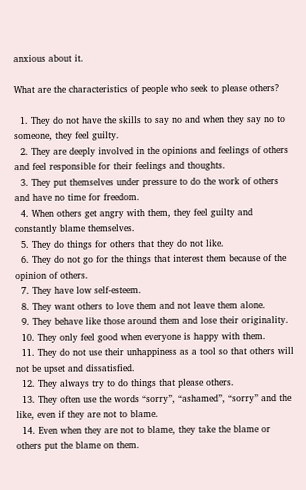anxious about it.

What are the characteristics of people who seek to please others?

  1. They do not have the skills to say no and when they say no to someone, they feel guilty.
  2. They are deeply involved in the opinions and feelings of others and feel responsible for their feelings and thoughts.
  3. They put themselves under pressure to do the work of others and have no time for freedom.
  4. When others get angry with them, they feel guilty and constantly blame themselves.
  5. They do things for others that they do not like.
  6. They do not go for the things that interest them because of the opinion of others.
  7. They have low self-esteem.
  8. They want others to love them and not leave them alone.
  9. They behave like those around them and lose their originality.
  10. They only feel good when everyone is happy with them.
  11. They do not use their unhappiness as a tool so that others will not be upset and dissatisfied.
  12. They always try to do things that please others.
  13. They often use the words “sorry”, “ashamed”, “sorry” and the like, even if they are not to blame.
  14. Even when they are not to blame, they take the blame or others put the blame on them.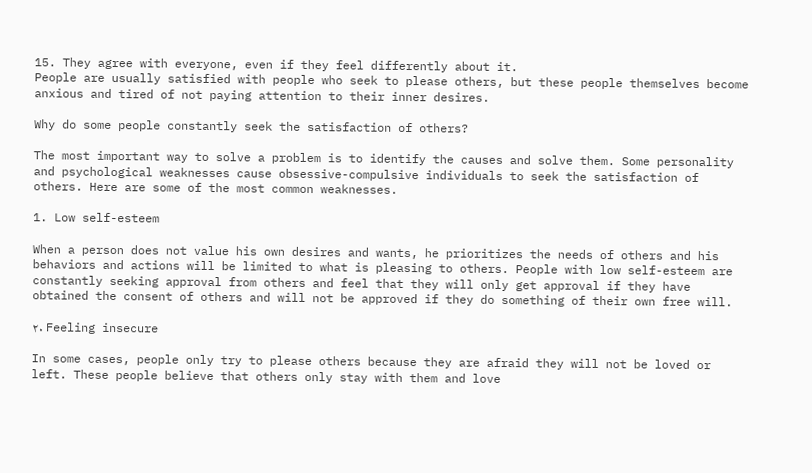15. They agree with everyone, even if they feel differently about it.
People are usually satisfied with people who seek to please others, but these people themselves become anxious and tired of not paying attention to their inner desires.

Why do some people constantly seek the satisfaction of others?

The most important way to solve a problem is to identify the causes and solve them. Some personality and psychological weaknesses cause obsessive-compulsive individuals to seek the satisfaction of others. Here are some of the most common weaknesses.

1. Low self-esteem

When a person does not value his own desires and wants, he prioritizes the needs of others and his behaviors and actions will be limited to what is pleasing to others. People with low self-esteem are constantly seeking approval from others and feel that they will only get approval if they have obtained the consent of others and will not be approved if they do something of their own free will.

۲. Feeling insecure

In some cases, people only try to please others because they are afraid they will not be loved or left. These people believe that others only stay with them and love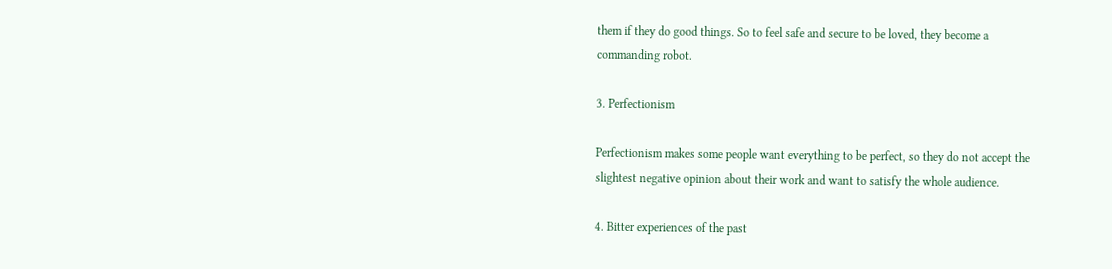them if they do good things. So to feel safe and secure to be loved, they become a commanding robot.

3. Perfectionism

Perfectionism makes some people want everything to be perfect, so they do not accept the slightest negative opinion about their work and want to satisfy the whole audience.

4. Bitter experiences of the past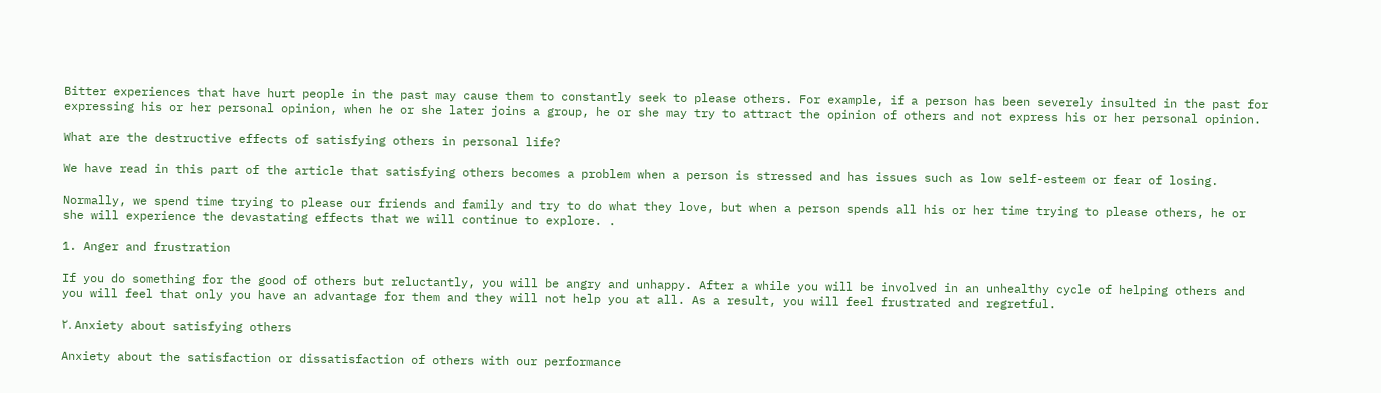Bitter experiences that have hurt people in the past may cause them to constantly seek to please others. For example, if a person has been severely insulted in the past for expressing his or her personal opinion, when he or she later joins a group, he or she may try to attract the opinion of others and not express his or her personal opinion.

What are the destructive effects of satisfying others in personal life?

We have read in this part of the article that satisfying others becomes a problem when a person is stressed and has issues such as low self-esteem or fear of losing.

Normally, we spend time trying to please our friends and family and try to do what they love, but when a person spends all his or her time trying to please others, he or she will experience the devastating effects that we will continue to explore. .

1. Anger and frustration

If you do something for the good of others but reluctantly, you will be angry and unhappy. After a while you will be involved in an unhealthy cycle of helping others and you will feel that only you have an advantage for them and they will not help you at all. As a result, you will feel frustrated and regretful.

۲. Anxiety about satisfying others

Anxiety about the satisfaction or dissatisfaction of others with our performance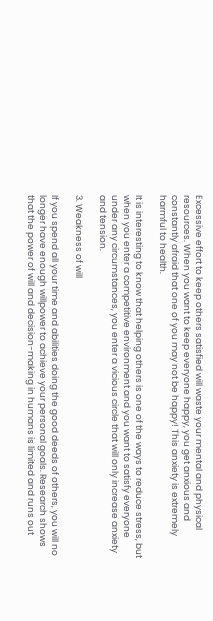Excessive effort to keep others satisfied will waste your mental and physical resources. When you want to keep everyone happy, you get anxious and constantly afraid that one of you may not be happy! This anxiety is extremely harmful to health.

It is interesting to know that helping others is one of the ways to reduce stress, but when you enter a competitive environment and you want to satisfy everyone under any circumstances, you enter a vicious circle that will only increase anxiety and tension.

3. Weakness of will

If you spend all your time and abilities doing the good deeds of others, you will no longer have enough willpower to achieve your personal goals. Research shows that the power of will and decision-making in humans is limited and runs out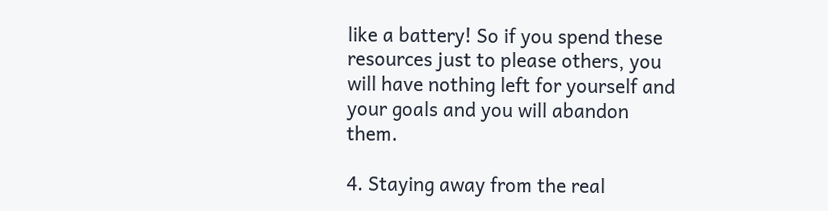like a battery! So if you spend these resources just to please others, you will have nothing left for yourself and your goals and you will abandon them.

4. Staying away from the real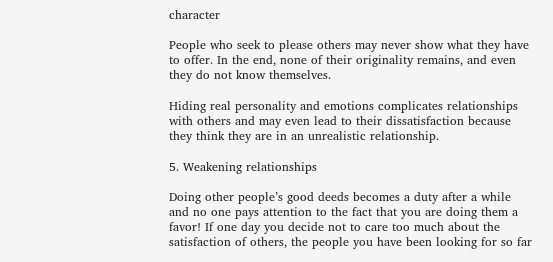character

People who seek to please others may never show what they have to offer. In the end, none of their originality remains, and even they do not know themselves.

Hiding real personality and emotions complicates relationships with others and may even lead to their dissatisfaction because they think they are in an unrealistic relationship.

5. Weakening relationships

Doing other people’s good deeds becomes a duty after a while and no one pays attention to the fact that you are doing them a favor! If one day you decide not to care too much about the satisfaction of others, the people you have been looking for so far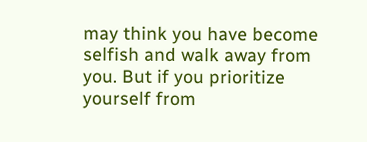may think you have become selfish and walk away from you. But if you prioritize yourself from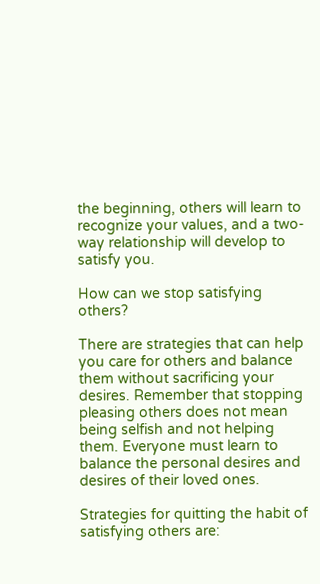the beginning, others will learn to recognize your values, and a two-way relationship will develop to satisfy you.

How can we stop satisfying others?

There are strategies that can help you care for others and balance them without sacrificing your desires. Remember that stopping pleasing others does not mean being selfish and not helping them. Everyone must learn to balance the personal desires and desires of their loved ones.

Strategies for quitting the habit of satisfying others are: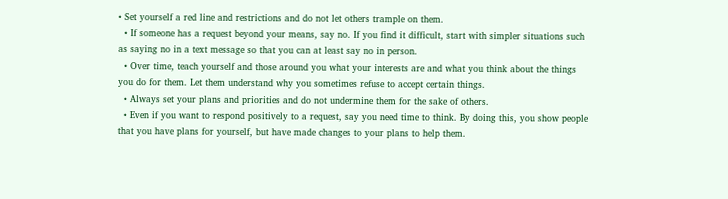• Set yourself a red line and restrictions and do not let others trample on them.
  • If someone has a request beyond your means, say no. If you find it difficult, start with simpler situations such as saying no in a text message so that you can at least say no in person.
  • Over time, teach yourself and those around you what your interests are and what you think about the things you do for them. Let them understand why you sometimes refuse to accept certain things.
  • Always set your plans and priorities and do not undermine them for the sake of others.
  • Even if you want to respond positively to a request, say you need time to think. By doing this, you show people that you have plans for yourself, but have made changes to your plans to help them.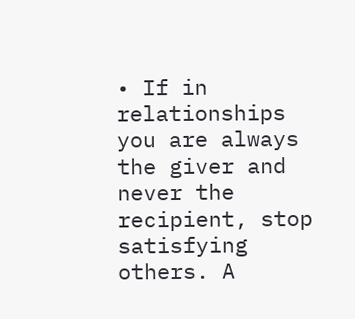• If in relationships you are always the giver and never the recipient, stop satisfying others. A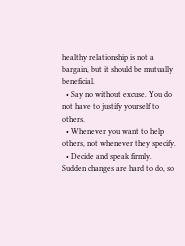healthy relationship is not a bargain, but it should be mutually beneficial.
  • Say no without excuse. You do not have to justify yourself to others.
  • Whenever you want to help others, not whenever they specify.
  • Decide and speak firmly.
Sudden changes are hard to do, so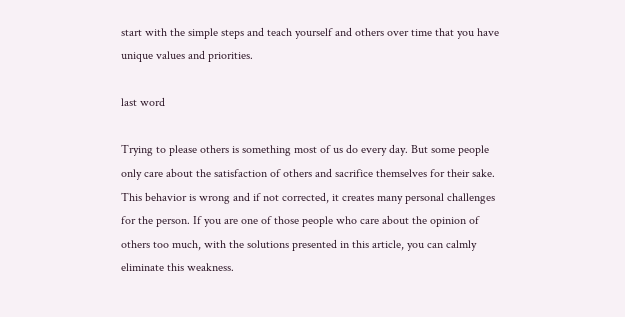start with the simple steps and teach yourself and others over time that you have unique values and priorities.

last word

Trying to please others is something most of us do every day. But some people only care about the satisfaction of others and sacrifice themselves for their sake. This behavior is wrong and if not corrected, it creates many personal challenges for the person. If you are one of those people who care about the opinion of others too much, with the solutions presented in this article, you can calmly eliminate this weakness.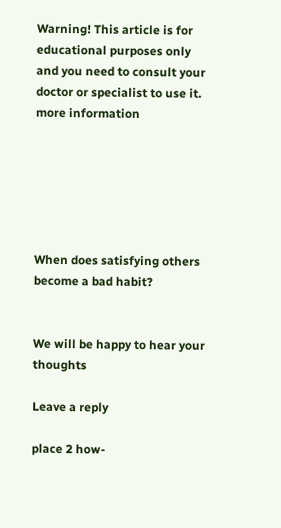Warning! This article is for educational purposes only and you need to consult your doctor or specialist to use it. more information






When does satisfying others become a bad habit?


We will be happy to hear your thoughts

Leave a reply

place 2 how-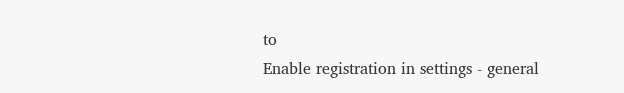to
Enable registration in settings - general